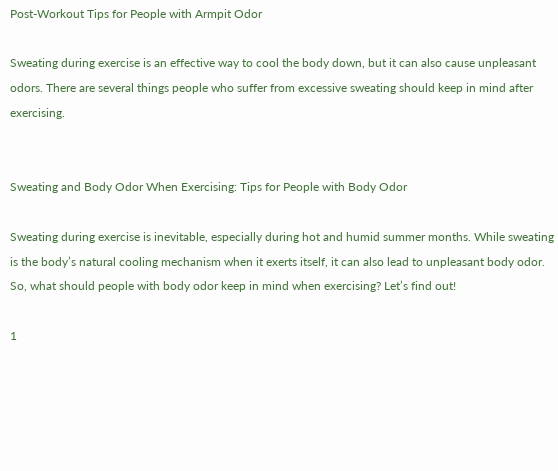Post-Workout Tips for People with Armpit Odor

Sweating during exercise is an effective way to cool the body down, but it can also cause unpleasant odors. There are several things people who suffer from excessive sweating should keep in mind after exercising.


Sweating and Body Odor When Exercising: Tips for People with Body Odor

Sweating during exercise is inevitable, especially during hot and humid summer months. While sweating is the body’s natural cooling mechanism when it exerts itself, it can also lead to unpleasant body odor. So, what should people with body odor keep in mind when exercising? Let’s find out!

1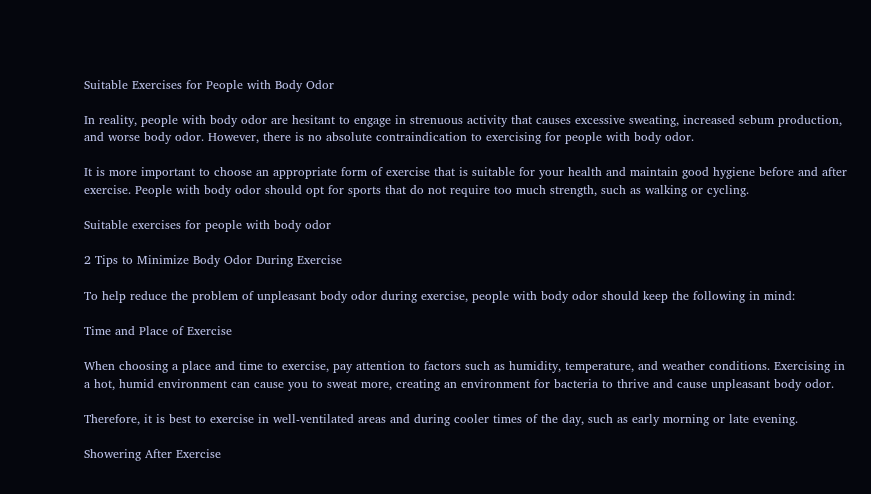Suitable Exercises for People with Body Odor

In reality, people with body odor are hesitant to engage in strenuous activity that causes excessive sweating, increased sebum production, and worse body odor. However, there is no absolute contraindication to exercising for people with body odor.

It is more important to choose an appropriate form of exercise that is suitable for your health and maintain good hygiene before and after exercise. People with body odor should opt for sports that do not require too much strength, such as walking or cycling.

Suitable exercises for people with body odor

2 Tips to Minimize Body Odor During Exercise

To help reduce the problem of unpleasant body odor during exercise, people with body odor should keep the following in mind:

Time and Place of Exercise

When choosing a place and time to exercise, pay attention to factors such as humidity, temperature, and weather conditions. Exercising in a hot, humid environment can cause you to sweat more, creating an environment for bacteria to thrive and cause unpleasant body odor.

Therefore, it is best to exercise in well-ventilated areas and during cooler times of the day, such as early morning or late evening.

Showering After Exercise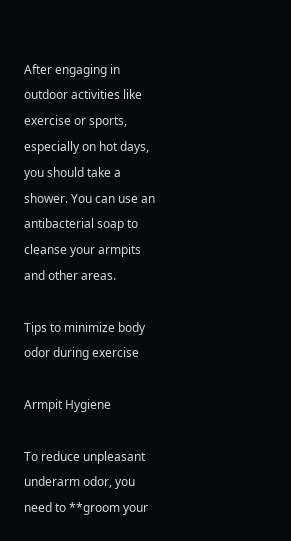After engaging in outdoor activities like exercise or sports, especially on hot days, you should take a shower. You can use an antibacterial soap to cleanse your armpits and other areas.

Tips to minimize body odor during exercise

Armpit Hygiene

To reduce unpleasant underarm odor, you need to **groom your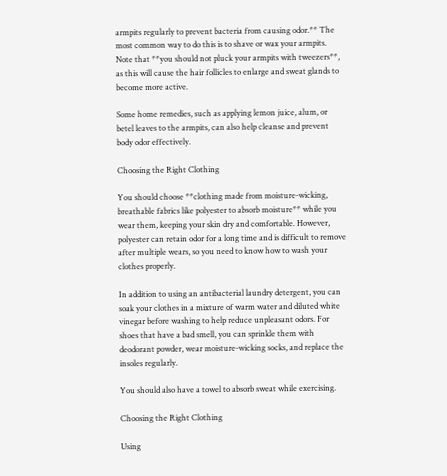armpits regularly to prevent bacteria from causing odor.** The most common way to do this is to shave or wax your armpits. Note that **you should not pluck your armpits with tweezers**, as this will cause the hair follicles to enlarge and sweat glands to become more active.

Some home remedies, such as applying lemon juice, alum, or betel leaves to the armpits, can also help cleanse and prevent body odor effectively.

Choosing the Right Clothing

You should choose **clothing made from moisture-wicking, breathable fabrics like polyester to absorb moisture** while you wear them, keeping your skin dry and comfortable. However, polyester can retain odor for a long time and is difficult to remove after multiple wears, so you need to know how to wash your clothes properly.

In addition to using an antibacterial laundry detergent, you can soak your clothes in a mixture of warm water and diluted white vinegar before washing to help reduce unpleasant odors. For shoes that have a bad smell, you can sprinkle them with deodorant powder, wear moisture-wicking socks, and replace the insoles regularly.

You should also have a towel to absorb sweat while exercising.

Choosing the Right Clothing

Using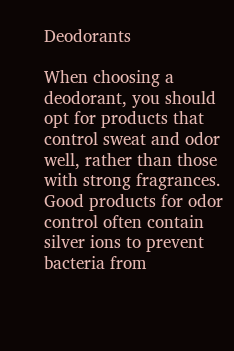Deodorants

When choosing a deodorant, you should opt for products that control sweat and odor well, rather than those with strong fragrances. Good products for odor control often contain silver ions to prevent bacteria from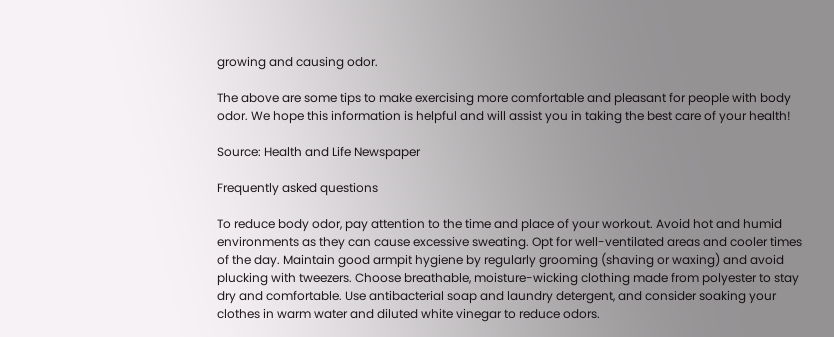growing and causing odor.

The above are some tips to make exercising more comfortable and pleasant for people with body odor. We hope this information is helpful and will assist you in taking the best care of your health!

Source: Health and Life Newspaper

Frequently asked questions

To reduce body odor, pay attention to the time and place of your workout. Avoid hot and humid environments as they can cause excessive sweating. Opt for well-ventilated areas and cooler times of the day. Maintain good armpit hygiene by regularly grooming (shaving or waxing) and avoid plucking with tweezers. Choose breathable, moisture-wicking clothing made from polyester to stay dry and comfortable. Use antibacterial soap and laundry detergent, and consider soaking your clothes in warm water and diluted white vinegar to reduce odors.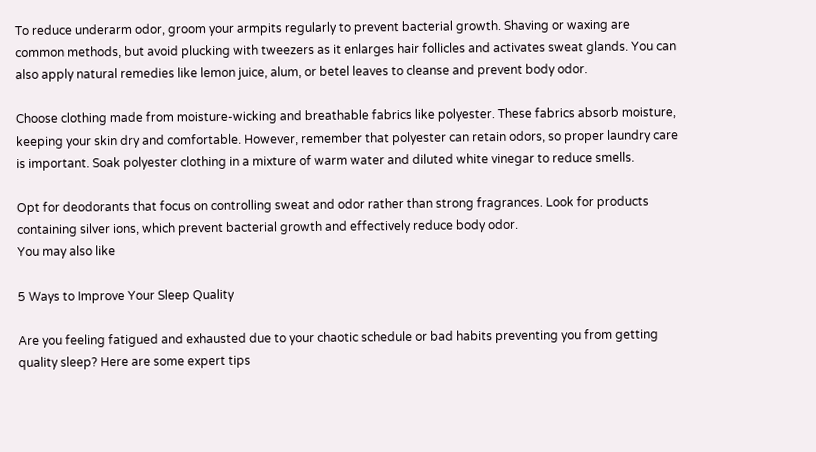To reduce underarm odor, groom your armpits regularly to prevent bacterial growth. Shaving or waxing are common methods, but avoid plucking with tweezers as it enlarges hair follicles and activates sweat glands. You can also apply natural remedies like lemon juice, alum, or betel leaves to cleanse and prevent body odor.

Choose clothing made from moisture-wicking and breathable fabrics like polyester. These fabrics absorb moisture, keeping your skin dry and comfortable. However, remember that polyester can retain odors, so proper laundry care is important. Soak polyester clothing in a mixture of warm water and diluted white vinegar to reduce smells.

Opt for deodorants that focus on controlling sweat and odor rather than strong fragrances. Look for products containing silver ions, which prevent bacterial growth and effectively reduce body odor.
You may also like

5 Ways to Improve Your Sleep Quality

Are you feeling fatigued and exhausted due to your chaotic schedule or bad habits preventing you from getting quality sleep? Here are some expert tips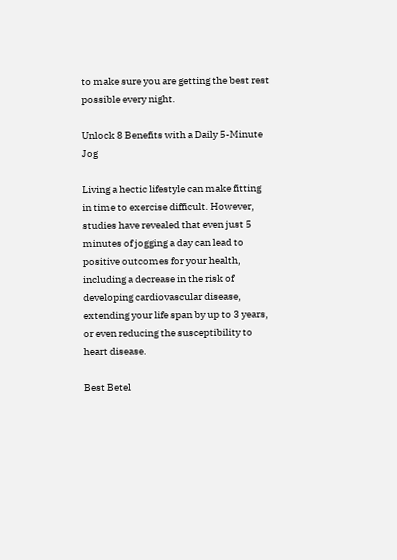to make sure you are getting the best rest possible every night.

Unlock 8 Benefits with a Daily 5-Minute Jog

Living a hectic lifestyle can make fitting in time to exercise difficult. However, studies have revealed that even just 5 minutes of jogging a day can lead to positive outcomes for your health, including a decrease in the risk of developing cardiovascular disease, extending your life span by up to 3 years, or even reducing the susceptibility to heart disease.

Best Betel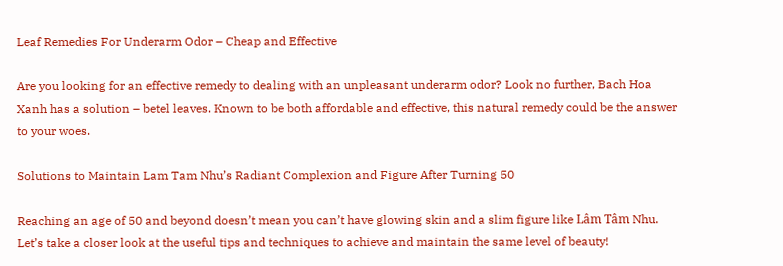Leaf Remedies For Underarm Odor – Cheap and Effective

Are you looking for an effective remedy to dealing with an unpleasant underarm odor? Look no further, Bach Hoa Xanh has a solution – betel leaves. Known to be both affordable and effective, this natural remedy could be the answer to your woes.

Solutions to Maintain Lam Tam Nhu’s Radiant Complexion and Figure After Turning 50

Reaching an age of 50 and beyond doesn’t mean you can’t have glowing skin and a slim figure like Lâm Tâm Nhu. Let’s take a closer look at the useful tips and techniques to achieve and maintain the same level of beauty!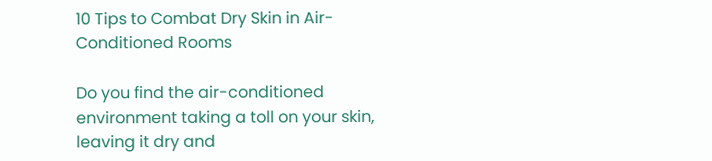10 Tips to Combat Dry Skin in Air-Conditioned Rooms

Do you find the air-conditioned environment taking a toll on your skin, leaving it dry and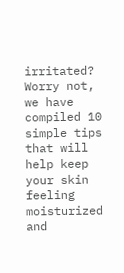irritated? Worry not, we have compiled 10 simple tips that will help keep your skin feeling moisturized and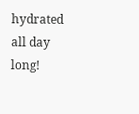hydrated all day long!